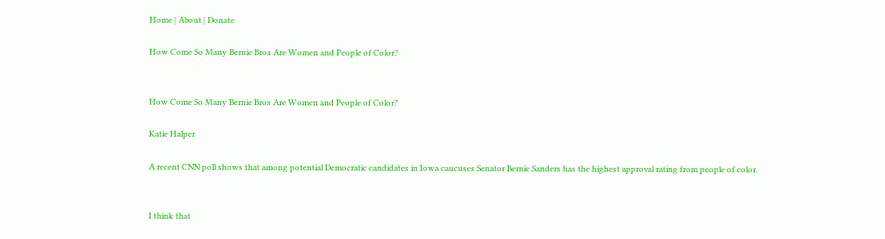Home | About | Donate

How Come So Many Bernie Bros Are Women and People of Color?


How Come So Many Bernie Bros Are Women and People of Color?

Katie Halper

A recent CNN poll shows that among potential Democratic candidates in Iowa caucuses Senator Bernie Sanders has the highest approval rating from people of color.


I think that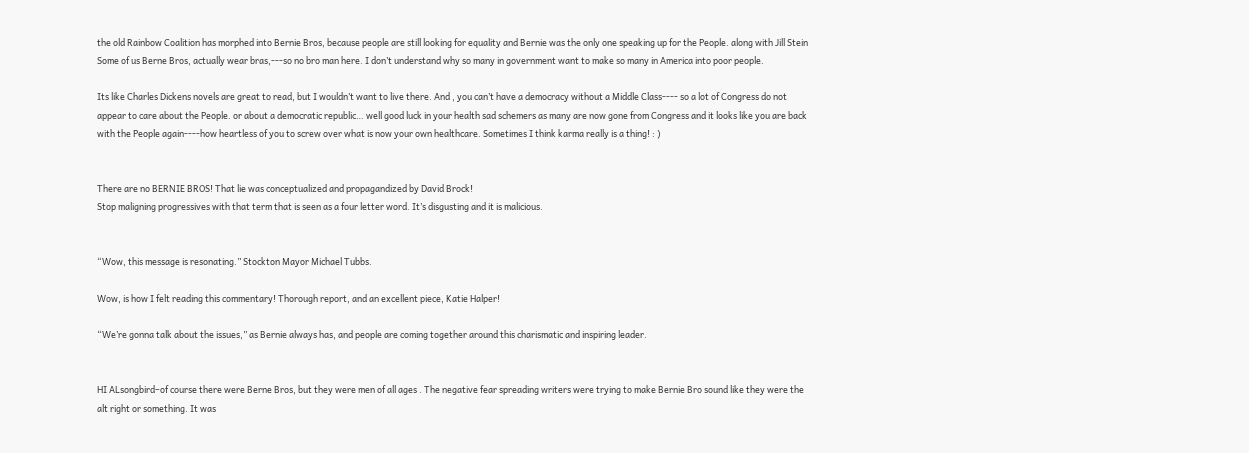the old Rainbow Coalition has morphed into Bernie Bros, because people are still looking for equality and Bernie was the only one speaking up for the People. along with Jill Stein Some of us Berne Bros, actually wear bras,---so no bro man here. I don’t understand why so many in government want to make so many in America into poor people.

Its like Charles Dickens novels are great to read, but I wouldn’t want to live there. And , you can’t have a democracy without a Middle Class---- so a lot of Congress do not appear to care about the People. or about a democratic republic… well good luck in your health sad schemers as many are now gone from Congress and it looks like you are back with the People again----how heartless of you to screw over what is now your own healthcare. Sometimes I think karma really is a thing! : )


There are no BERNIE BROS! That lie was conceptualized and propagandized by David Brock!
Stop maligning progressives with that term that is seen as a four letter word. It’s disgusting and it is malicious.


“Wow, this message is resonating.” Stockton Mayor Michael Tubbs.

Wow, is how I felt reading this commentary! Thorough report, and an excellent piece, Katie Halper!

“We’re gonna talk about the issues,” as Bernie always has, and people are coming together around this charismatic and inspiring leader.


HI ALsongbird–of course there were Berne Bros, but they were men of all ages . The negative fear spreading writers were trying to make Bernie Bro sound like they were the alt right or something. It was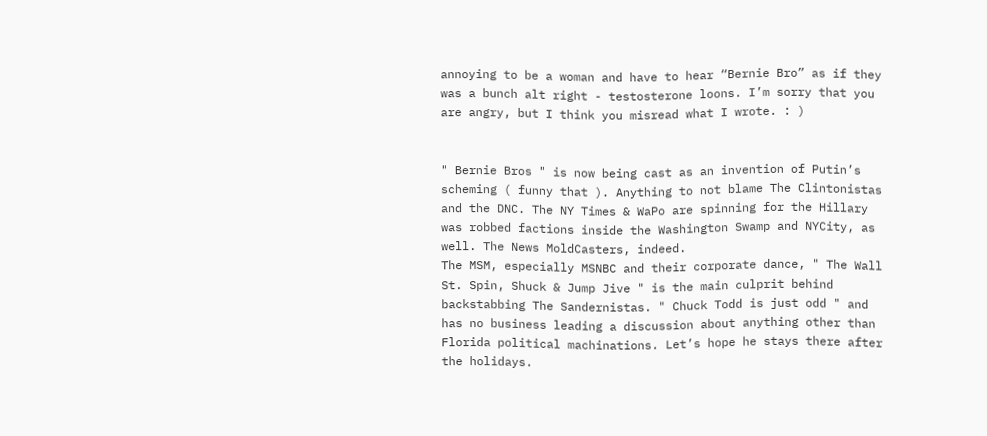annoying to be a woman and have to hear “Bernie Bro” as if they was a bunch alt right - testosterone loons. I’m sorry that you are angry, but I think you misread what I wrote. : )


" Bernie Bros " is now being cast as an invention of Putin’s scheming ( funny that ). Anything to not blame The Clintonistas and the DNC. The NY Times & WaPo are spinning for the Hillary was robbed factions inside the Washington Swamp and NYCity, as well. The News MoldCasters, indeed.
The MSM, especially MSNBC and their corporate dance, " The Wall St. Spin, Shuck & Jump Jive " is the main culprit behind backstabbing The Sandernistas. " Chuck Todd is just odd " and has no business leading a discussion about anything other than Florida political machinations. Let’s hope he stays there after the holidays.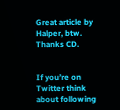Great article by Halper, btw. Thanks CD.


If you’re on Twitter think about following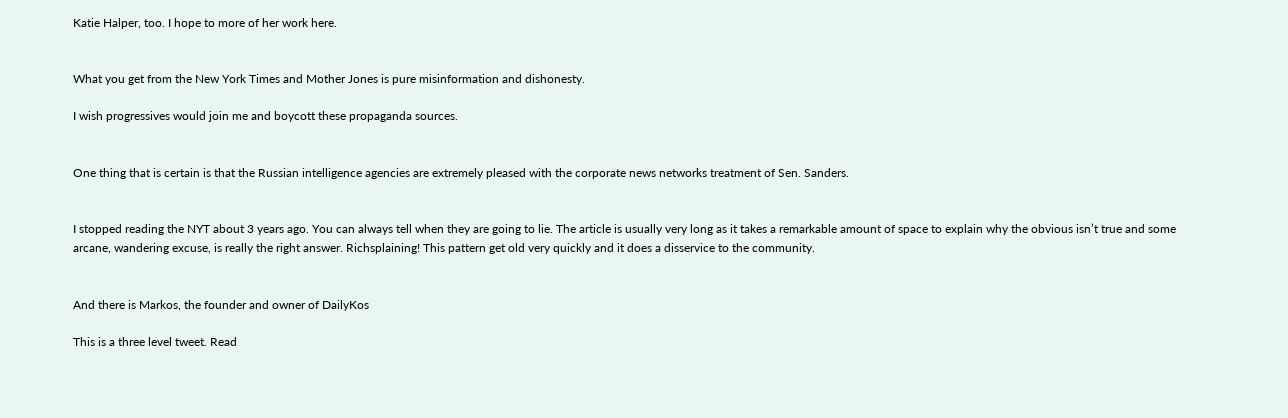Katie Halper, too. I hope to more of her work here.


What you get from the New York Times and Mother Jones is pure misinformation and dishonesty.

I wish progressives would join me and boycott these propaganda sources.


One thing that is certain is that the Russian intelligence agencies are extremely pleased with the corporate news networks treatment of Sen. Sanders.


I stopped reading the NYT about 3 years ago. You can always tell when they are going to lie. The article is usually very long as it takes a remarkable amount of space to explain why the obvious isn’t true and some arcane, wandering excuse, is really the right answer. Richsplaining! This pattern get old very quickly and it does a disservice to the community.


And there is Markos, the founder and owner of DailyKos

This is a three level tweet. Read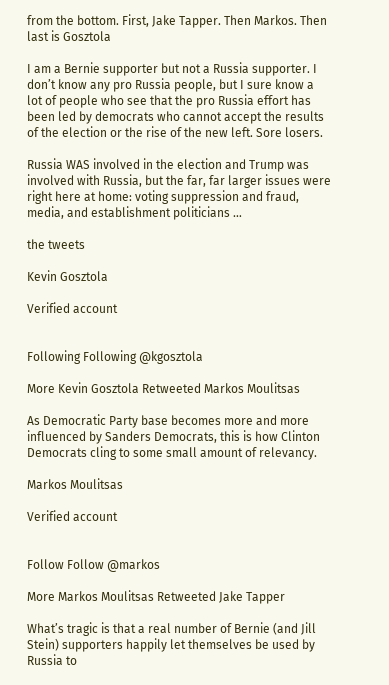from the bottom. First, Jake Tapper. Then Markos. Then last is Gosztola

I am a Bernie supporter but not a Russia supporter. I don’t know any pro Russia people, but I sure know a lot of people who see that the pro Russia effort has been led by democrats who cannot accept the results of the election or the rise of the new left. Sore losers.

Russia WAS involved in the election and Trump was involved with Russia, but the far, far larger issues were right here at home: voting suppression and fraud, media, and establishment politicians …

the tweets

Kevin Gosztola

Verified account


Following Following @kgosztola

More Kevin Gosztola Retweeted Markos Moulitsas

As Democratic Party base becomes more and more influenced by Sanders Democrats, this is how Clinton Democrats cling to some small amount of relevancy.

Markos Moulitsas

Verified account


Follow Follow @markos

More Markos Moulitsas Retweeted Jake Tapper

What’s tragic is that a real number of Bernie (and Jill Stein) supporters happily let themselves be used by Russia to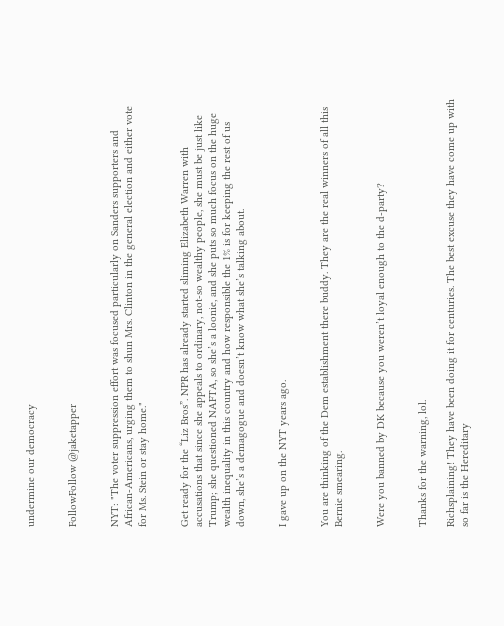undermine our democracy


FollowFollow @jaketapper


NYT: "The voter suppression effort was focused particularly on Sanders supporters and African-Americans, urging them to shun Mrs. Clinton in the general election and either vote for Ms. Stein or stay home."


Get ready for the “Liz Bros”. NPR has already started sliming Elizabeth Warren with accusations that since she appeals to ordinary, not-so wealthy people, she must be just like Trump; she questioned NAFTA, so she’s a loonie, and she puts so much focus on the huge wealth inequality in this country and how responsible the 1% is for keeping the rest of us down, she’s a demagogue and doesn’t know what she’s talking about.


I gave up on the NYT years ago.


You are thinking of the Dem establishment there buddy. They are the real winners of all this Bernie smearing.


Were you banned by DK because you weren’t loyal enough to the d-party?


Thanks for the warning, lol.

Richsplaining! They have been doing it for centuries. The best excuse they have come up with so far is the Hereditary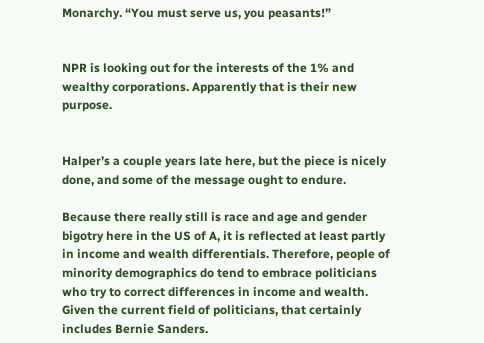Monarchy. “You must serve us, you peasants!”


NPR is looking out for the interests of the 1% and wealthy corporations. Apparently that is their new purpose.


Halper’s a couple years late here, but the piece is nicely done, and some of the message ought to endure.

Because there really still is race and age and gender bigotry here in the US of A, it is reflected at least partly in income and wealth differentials. Therefore, people of minority demographics do tend to embrace politicians who try to correct differences in income and wealth. Given the current field of politicians, that certainly includes Bernie Sanders.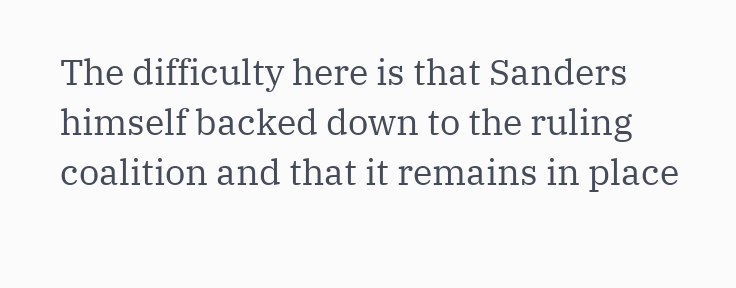The difficulty here is that Sanders himself backed down to the ruling coalition and that it remains in place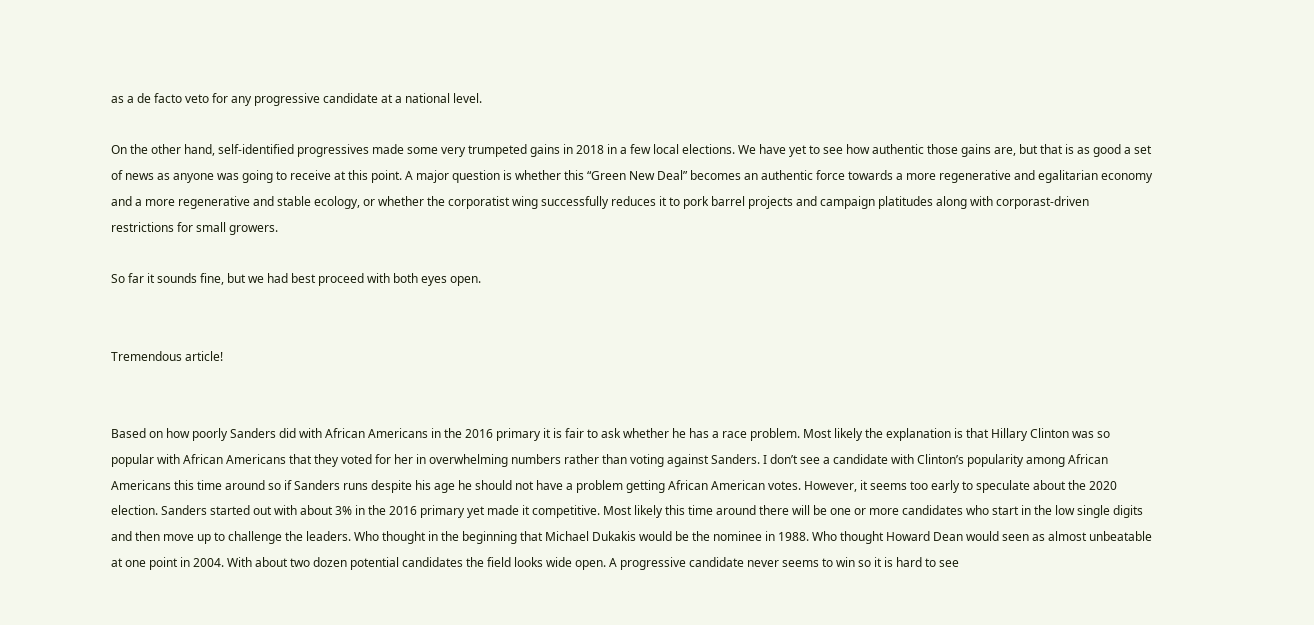as a de facto veto for any progressive candidate at a national level.

On the other hand, self-identified progressives made some very trumpeted gains in 2018 in a few local elections. We have yet to see how authentic those gains are, but that is as good a set of news as anyone was going to receive at this point. A major question is whether this “Green New Deal” becomes an authentic force towards a more regenerative and egalitarian economy and a more regenerative and stable ecology, or whether the corporatist wing successfully reduces it to pork barrel projects and campaign platitudes along with corporast-driven restrictions for small growers.

So far it sounds fine, but we had best proceed with both eyes open.


Tremendous article!


Based on how poorly Sanders did with African Americans in the 2016 primary it is fair to ask whether he has a race problem. Most likely the explanation is that Hillary Clinton was so popular with African Americans that they voted for her in overwhelming numbers rather than voting against Sanders. I don’t see a candidate with Clinton’s popularity among African Americans this time around so if Sanders runs despite his age he should not have a problem getting African American votes. However, it seems too early to speculate about the 2020 election. Sanders started out with about 3% in the 2016 primary yet made it competitive. Most likely this time around there will be one or more candidates who start in the low single digits and then move up to challenge the leaders. Who thought in the beginning that Michael Dukakis would be the nominee in 1988. Who thought Howard Dean would seen as almost unbeatable at one point in 2004. With about two dozen potential candidates the field looks wide open. A progressive candidate never seems to win so it is hard to see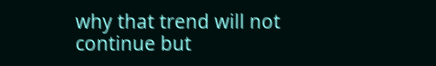why that trend will not continue but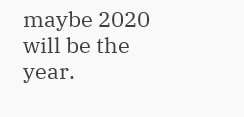maybe 2020 will be the year.